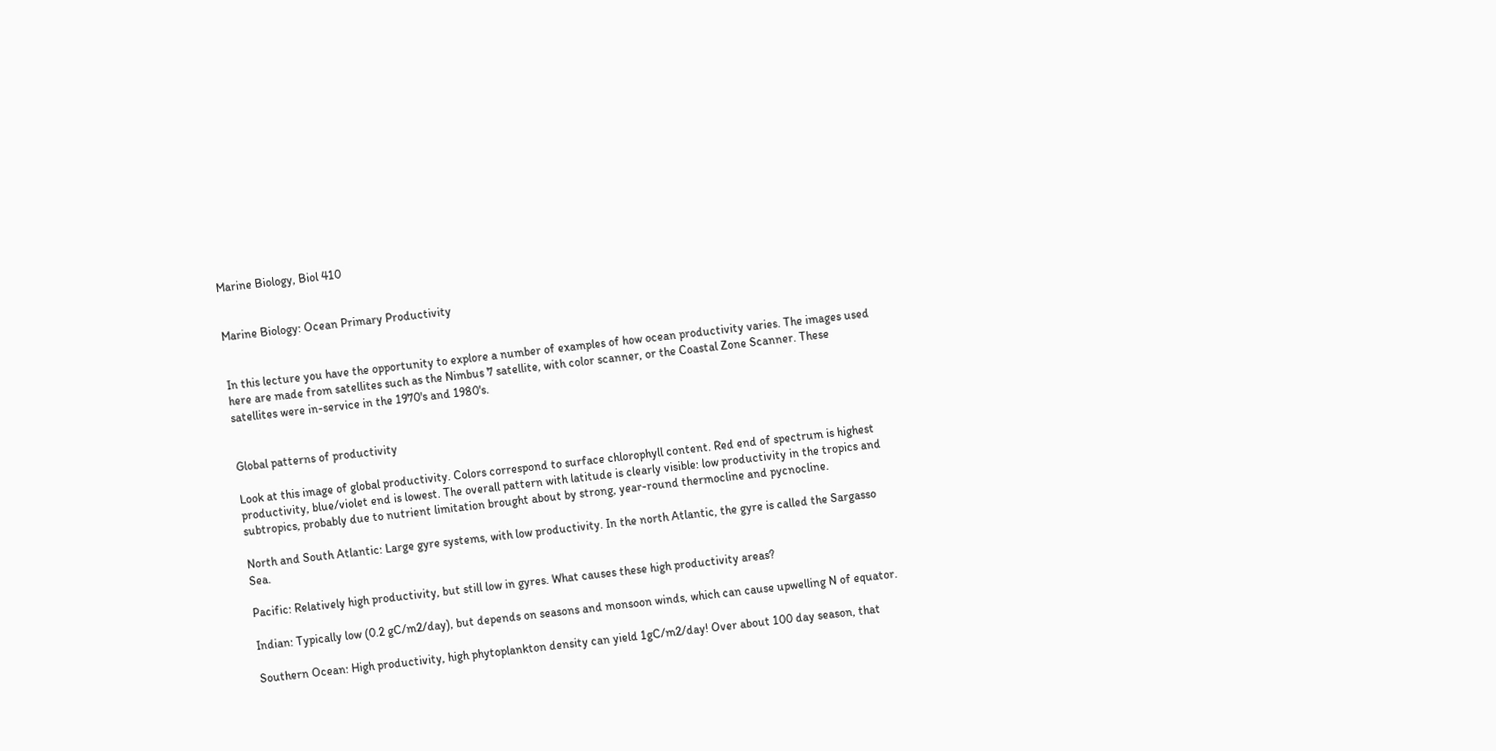Marine Biology, Biol 410


Marine Biology: Ocean Primary Productivity


In this lecture you have the opportunity to explore a number of examples of how ocean productivity varies. The images used here are made from satellites such as the Nimbus 7 satellite, with color scanner, or the Coastal Zone Scanner. These satellites were in-service in the 1970's and 1980's.


Global patterns of productivity

Look at this image of global productivity. Colors correspond to surface chlorophyll content. Red end of spectrum is highest productivity, blue/violet end is lowest. The overall pattern with latitude is clearly visible: low productivity in the tropics and subtropics, probably due to nutrient limitation brought about by strong, year-round thermocline and pycnocline.

North and South Atlantic: Large gyre systems, with low productivity. In the north Atlantic, the gyre is called the Sargasso Sea.

Pacific: Relatively high productivity, but still low in gyres. What causes these high productivity areas?

Indian: Typically low (0.2 gC/m2/day), but depends on seasons and monsoon winds, which can cause upwelling N of equator.

Southern Ocean: High productivity, high phytoplankton density can yield 1gC/m2/day! Over about 100 day season, that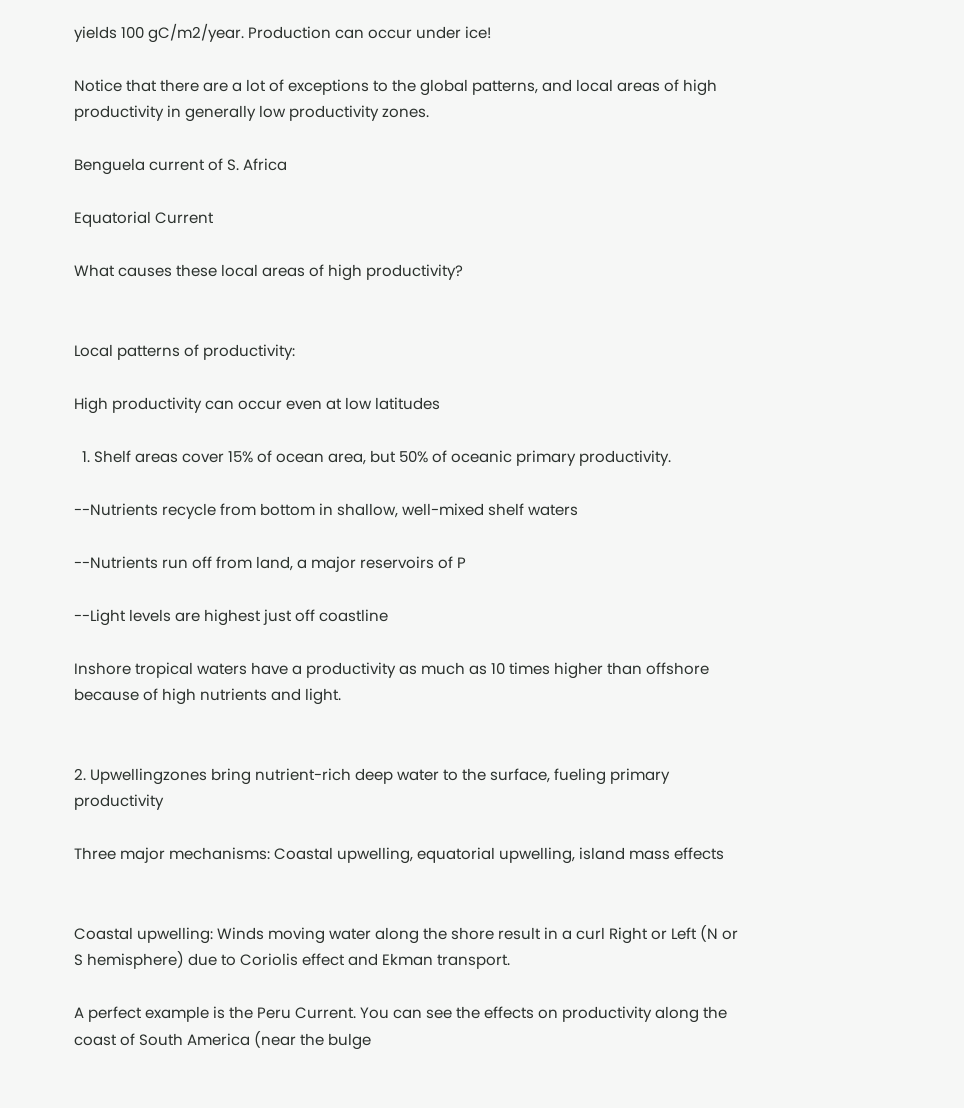yields 100 gC/m2/year. Production can occur under ice!

Notice that there are a lot of exceptions to the global patterns, and local areas of high productivity in generally low productivity zones.

Benguela current of S. Africa

Equatorial Current

What causes these local areas of high productivity?


Local patterns of productivity:

High productivity can occur even at low latitudes

  1. Shelf areas cover 15% of ocean area, but 50% of oceanic primary productivity.

--Nutrients recycle from bottom in shallow, well-mixed shelf waters

--Nutrients run off from land, a major reservoirs of P

--Light levels are highest just off coastline

Inshore tropical waters have a productivity as much as 10 times higher than offshore because of high nutrients and light.


2. Upwellingzones bring nutrient-rich deep water to the surface, fueling primary productivity

Three major mechanisms: Coastal upwelling, equatorial upwelling, island mass effects


Coastal upwelling: Winds moving water along the shore result in a curl Right or Left (N or S hemisphere) due to Coriolis effect and Ekman transport.

A perfect example is the Peru Current. You can see the effects on productivity along the coast of South America (near the bulge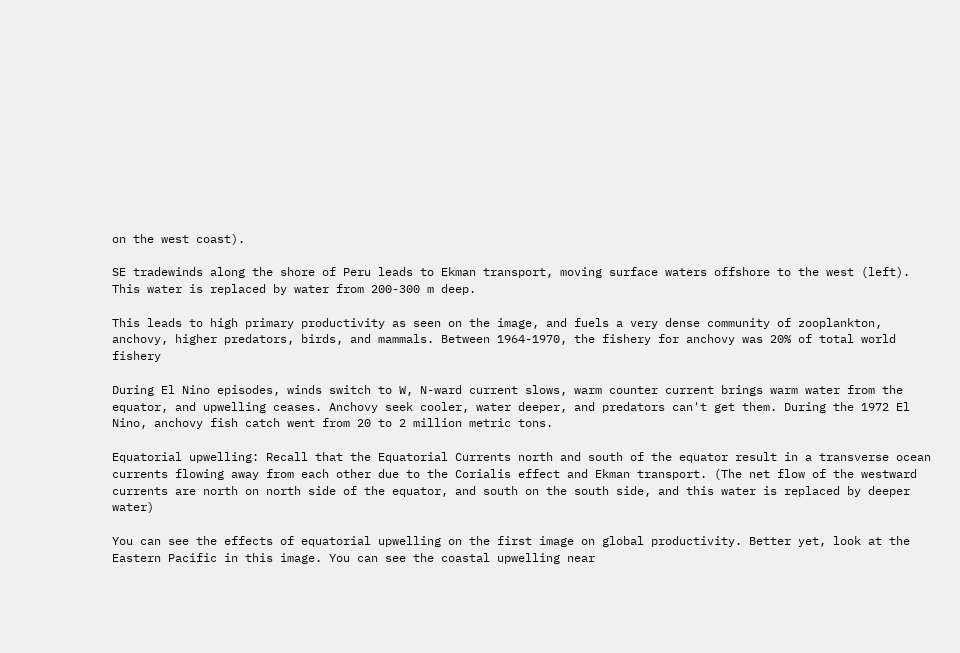on the west coast).

SE tradewinds along the shore of Peru leads to Ekman transport, moving surface waters offshore to the west (left). This water is replaced by water from 200-300 m deep.

This leads to high primary productivity as seen on the image, and fuels a very dense community of zooplankton, anchovy, higher predators, birds, and mammals. Between 1964-1970, the fishery for anchovy was 20% of total world fishery

During El Nino episodes, winds switch to W, N-ward current slows, warm counter current brings warm water from the equator, and upwelling ceases. Anchovy seek cooler, water deeper, and predators can't get them. During the 1972 El Nino, anchovy fish catch went from 20 to 2 million metric tons.

Equatorial upwelling: Recall that the Equatorial Currents north and south of the equator result in a transverse ocean currents flowing away from each other due to the Corialis effect and Ekman transport. (The net flow of the westward currents are north on north side of the equator, and south on the south side, and this water is replaced by deeper water)

You can see the effects of equatorial upwelling on the first image on global productivity. Better yet, look at the Eastern Pacific in this image. You can see the coastal upwelling near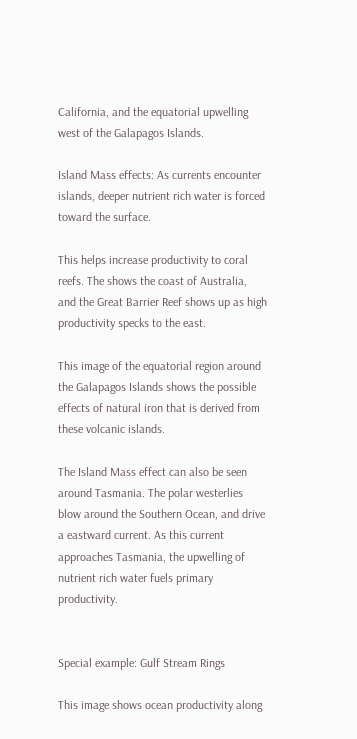California, and the equatorial upwelling west of the Galapagos Islands.

Island Mass effects: As currents encounter islands, deeper nutrient rich water is forced toward the surface.

This helps increase productivity to coral reefs. The shows the coast of Australia, and the Great Barrier Reef shows up as high productivity specks to the east.

This image of the equatorial region around the Galapagos Islands shows the possible effects of natural iron that is derived from these volcanic islands.

The Island Mass effect can also be seen around Tasmania. The polar westerlies blow around the Southern Ocean, and drive a eastward current. As this current approaches Tasmania, the upwelling of nutrient rich water fuels primary productivity.


Special example: Gulf Stream Rings

This image shows ocean productivity along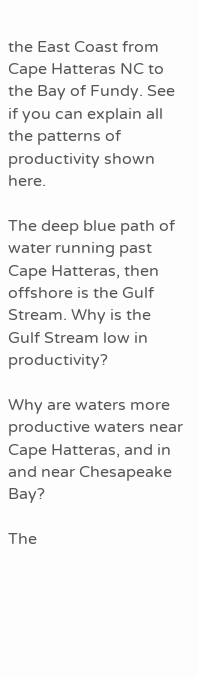the East Coast from Cape Hatteras NC to the Bay of Fundy. See if you can explain all the patterns of productivity shown here.

The deep blue path of water running past Cape Hatteras, then offshore is the Gulf Stream. Why is the Gulf Stream low in productivity?

Why are waters more productive waters near Cape Hatteras, and in and near Chesapeake Bay?

The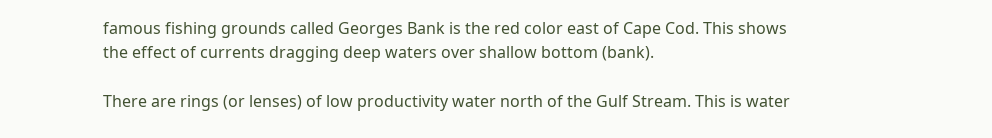famous fishing grounds called Georges Bank is the red color east of Cape Cod. This shows the effect of currents dragging deep waters over shallow bottom (bank).

There are rings (or lenses) of low productivity water north of the Gulf Stream. This is water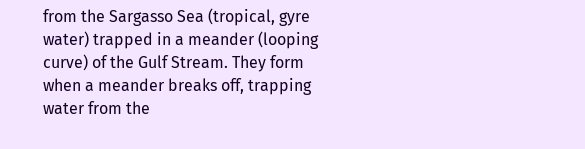from the Sargasso Sea (tropical, gyre water) trapped in a meander (looping curve) of the Gulf Stream. They form when a meander breaks off, trapping water from the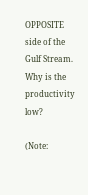OPPOSITE side of the Gulf Stream. Why is the productivity low?

(Note: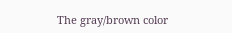The gray/brown color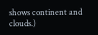shows continent and clouds.)